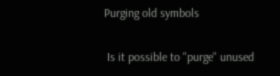Purging old symbols

 Is it possible to "purge" unused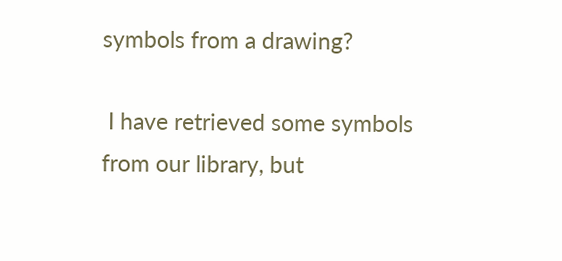symbols from a drawing?

 I have retrieved some symbols from our library, but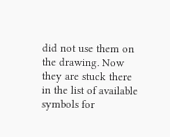did not use them on the drawing. Now they are stuck there in the list of available symbols for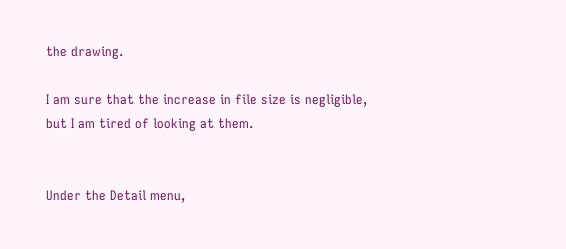the drawing.

I am sure that the increase in file size is negligible, but I am tired of looking at them.


Under the Detail menu,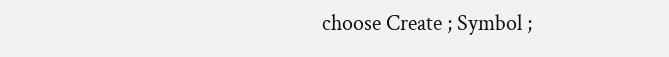choose Create ; Symbol ;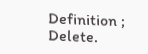Definition ; Delete.